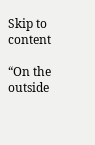Skip to content

“On the outside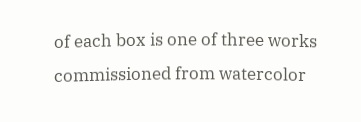of each box is one of three works commissioned from watercolor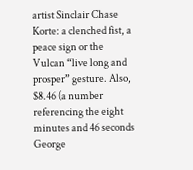artist Sinclair Chase Korte: a clenched fist, a peace sign or the Vulcan “live long and prosper” gesture. Also, $8.46 (a number referencing the eight minutes and 46 seconds George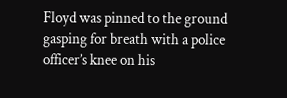Floyd was pinned to the ground gasping for breath with a police officer’s knee on his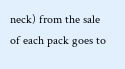neck) from the sale of each pack goes to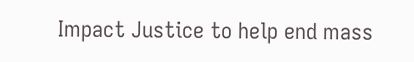Impact Justice to help end mass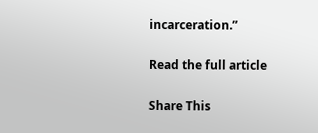incarceration.”

Read the full article

Share This